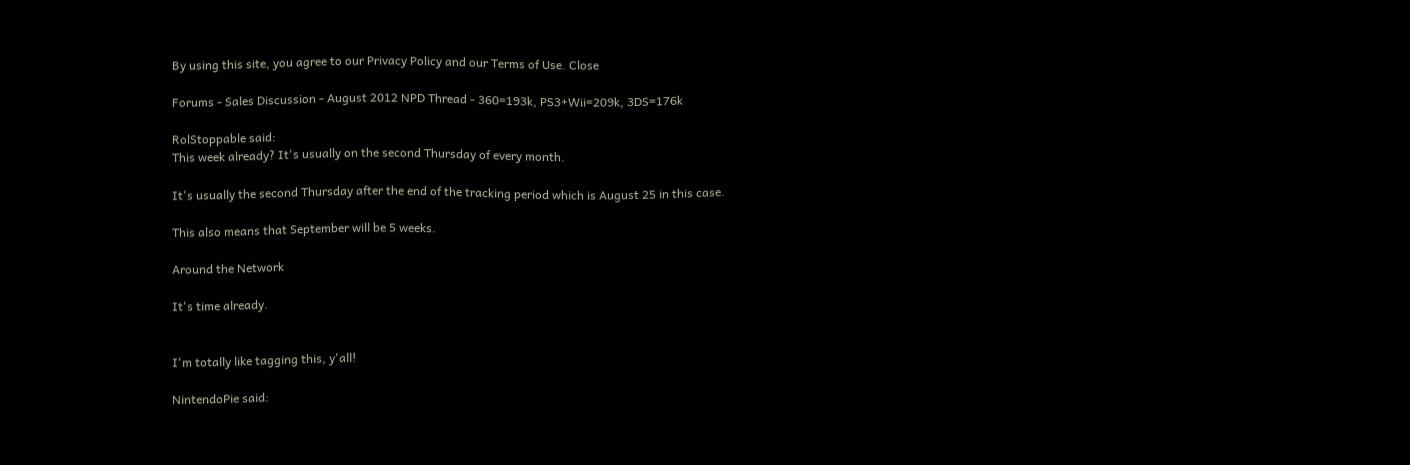By using this site, you agree to our Privacy Policy and our Terms of Use. Close

Forums - Sales Discussion - August 2012 NPD Thread - 360=193k, PS3+Wii=209k, 3DS=176k

RolStoppable said:
This week already? It's usually on the second Thursday of every month.

It's usually the second Thursday after the end of the tracking period which is August 25 in this case.

This also means that September will be 5 weeks.

Around the Network

It's time already.


I'm totally like tagging this, y'all!

NintendoPie said: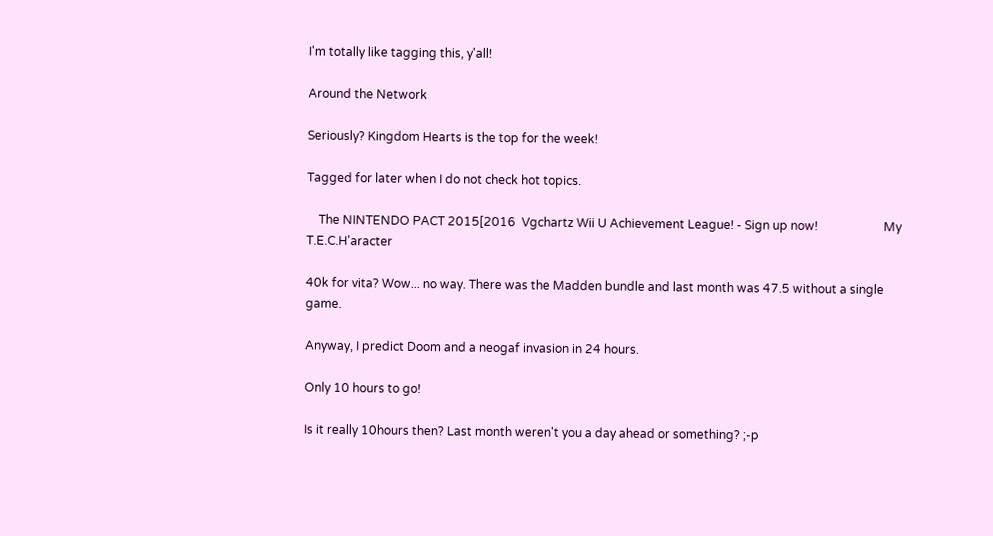I'm totally like tagging this, y'all!

Around the Network

Seriously? Kingdom Hearts is the top for the week!

Tagged for later when I do not check hot topics.

    The NINTENDO PACT 2015[2016  Vgchartz Wii U Achievement League! - Sign up now!                      My T.E.C.H'aracter

40k for vita? Wow... no way. There was the Madden bundle and last month was 47.5 without a single game.

Anyway, I predict Doom and a neogaf invasion in 24 hours.

Only 10 hours to go!

Is it really 10hours then? Last month weren't you a day ahead or something? ;-p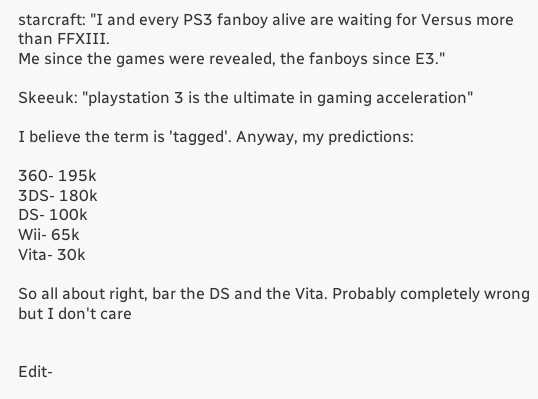starcraft: "I and every PS3 fanboy alive are waiting for Versus more than FFXIII.
Me since the games were revealed, the fanboys since E3."

Skeeuk: "playstation 3 is the ultimate in gaming acceleration"

I believe the term is 'tagged'. Anyway, my predictions:

360- 195k
3DS- 180k
DS- 100k
Wii- 65k
Vita- 30k

So all about right, bar the DS and the Vita. Probably completely wrong but I don't care


Edit-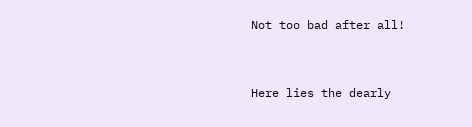Not too bad after all!


Here lies the dearly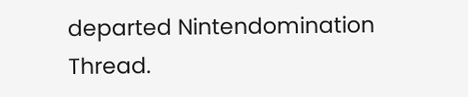departed Nintendomination Thread.